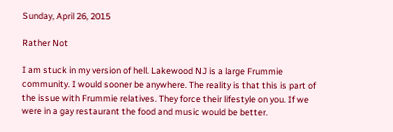Sunday, April 26, 2015

Rather Not

I am stuck in my version of hell. Lakewood NJ is a large Frummie community. I would sooner be anywhere. The reality is that this is part of the issue with Frummie relatives. They force their lifestyle on you. If we were in a gay restaurant the food and music would be better.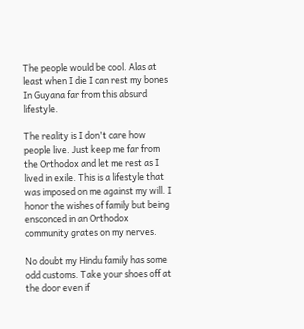The people would be cool. Alas at least when I die I can rest my bones
In Guyana far from this absurd lifestyle.

The reality is I don't care how people live. Just keep me far from the Orthodox and let me rest as I lived in exile. This is a lifestyle that was imposed on me against my will. I honor the wishes of family but being ensconced in an Orthodox community grates on my nerves.

No doubt my Hindu family has some odd customs. Take your shoes off at the door even if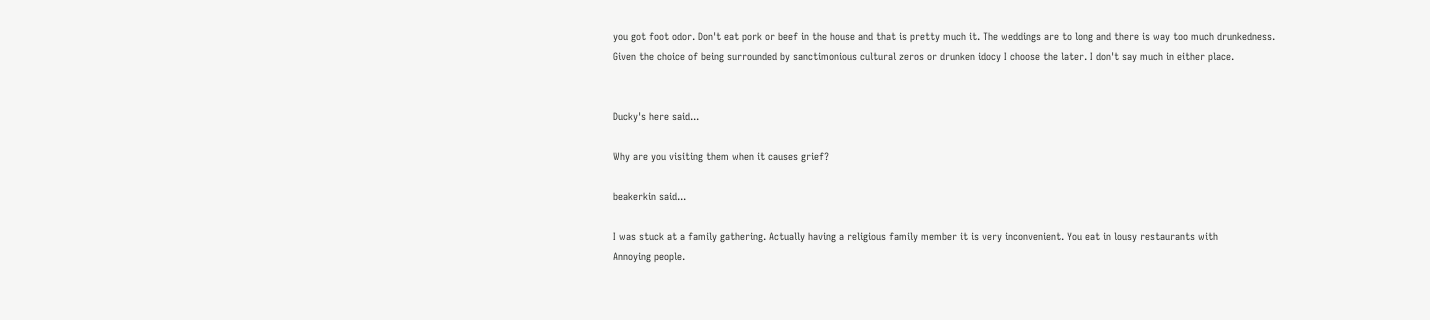you got foot odor. Don't eat pork or beef in the house and that is pretty much it. The weddings are to long and there is way too much drunkedness.
Given the choice of being surrounded by sanctimonious cultural zeros or drunken idocy I choose the later. I don't say much in either place.


Ducky's here said...

Why are you visiting them when it causes grief?

beakerkin said...

I was stuck at a family gathering. Actually having a religious family member it is very inconvenient. You eat in lousy restaurants with
Annoying people.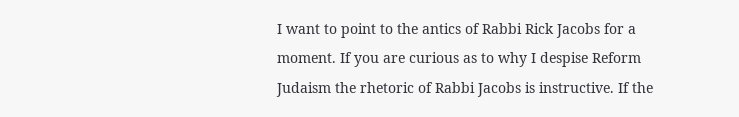I want to point to the antics of Rabbi Rick Jacobs for a moment. If you are curious as to why I despise Reform Judaism the rhetoric of Rabbi Jacobs is instructive. If the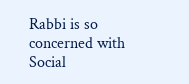Rabbi is so concerned with Social